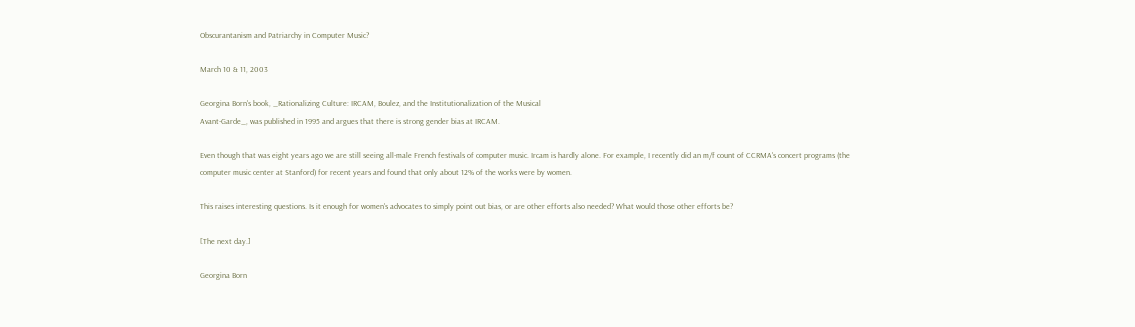Obscurantanism and Patriarchy in Computer Music?

March 10 & 11, 2003

Georgina Born's book, _Rationalizing Culture: IRCAM, Boulez, and the Institutionalization of the Musical
Avant-Garde_, was published in 1995 and argues that there is strong gender bias at IRCAM.

Even though that was eight years ago we are still seeing all-male French festivals of computer music. Ircam is hardly alone. For example, I recently did an m/f count of CCRMA's concert programs (the computer music center at Stanford) for recent years and found that only about 12% of the works were by women.

This raises interesting questions. Is it enough for women's advocates to simply point out bias, or are other efforts also needed? What would those other efforts be?

[The next day.]

Georgina Born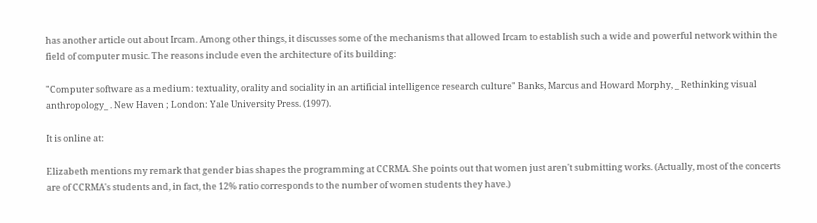has another article out about Ircam. Among other things, it discusses some of the mechanisms that allowed Ircam to establish such a wide and powerful network within the field of computer music. The reasons include even the architecture of its building:

"Computer software as a medium: textuality, orality and sociality in an artificial intelligence research culture" Banks, Marcus and Howard Morphy, _ Rethinking visual anthropology_ . New Haven ; London: Yale University Press. (1997).

It is online at:

Elizabeth mentions my remark that gender bias shapes the programming at CCRMA. She points out that women just aren't submitting works. (Actually, most of the concerts are of CCRMA's students and, in fact, the 12% ratio corresponds to the number of women students they have.)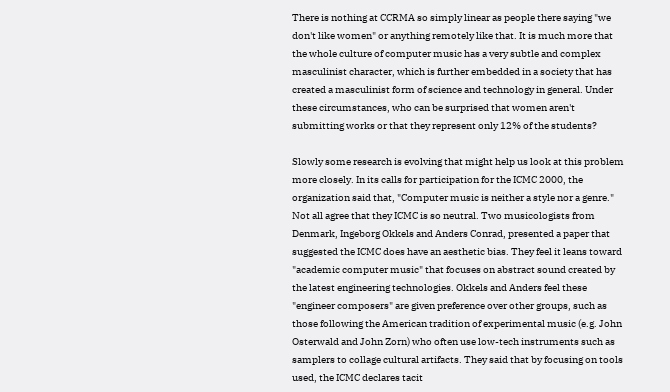There is nothing at CCRMA so simply linear as people there saying "we don't like women" or anything remotely like that. It is much more that the whole culture of computer music has a very subtle and complex masculinist character, which is further embedded in a society that has created a masculinist form of science and technology in general. Under these circumstances, who can be surprised that women aren't submitting works or that they represent only 12% of the students?

Slowly some research is evolving that might help us look at this problem more closely. In its calls for participation for the ICMC 2000, the organization said that, "Computer music is neither a style nor a genre." Not all agree that they ICMC is so neutral. Two musicologists from Denmark, Ingeborg Okkels and Anders Conrad, presented a paper that suggested the ICMC does have an aesthetic bias. They feel it leans toward "academic computer music" that focuses on abstract sound created by the latest engineering technologies. Okkels and Anders feel these "engineer composers" are given preference over other groups, such as those following the American tradition of experimental music (e.g. John Osterwald and John Zorn) who often use low-tech instruments such as samplers to collage cultural artifacts. They said that by focusing on tools used, the ICMC declares tacit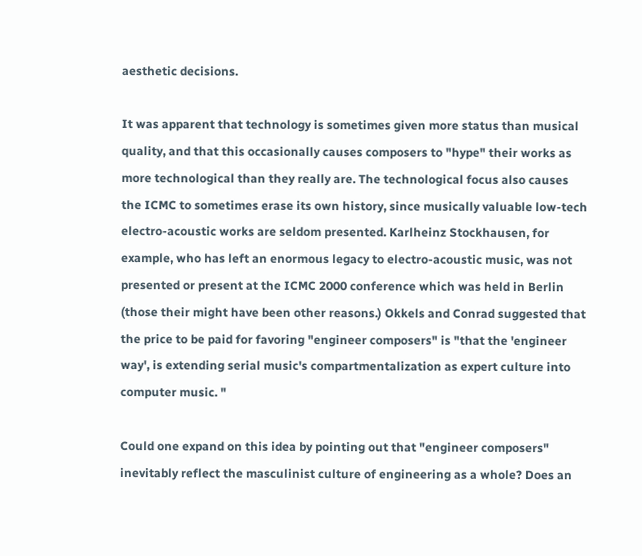aesthetic decisions.

It was apparent that technology is sometimes given more status than musical quality, and that this occasionally causes composers to "hype" their works as more technological than they really are. The technological focus also causes the ICMC to sometimes erase its own history, since musically valuable low-tech electro-acoustic works are seldom presented. Karlheinz Stockhausen, for example, who has left an enormous legacy to electro-acoustic music, was not presented or present at the ICMC 2000 conference which was held in Berlin (those their might have been other reasons.) Okkels and Conrad suggested that the price to be paid for favoring "engineer composers" is "that the 'engineer way', is extending serial music's compartmentalization as expert culture into computer music. "

Could one expand on this idea by pointing out that "engineer composers" inevitably reflect the masculinist culture of engineering as a whole? Does an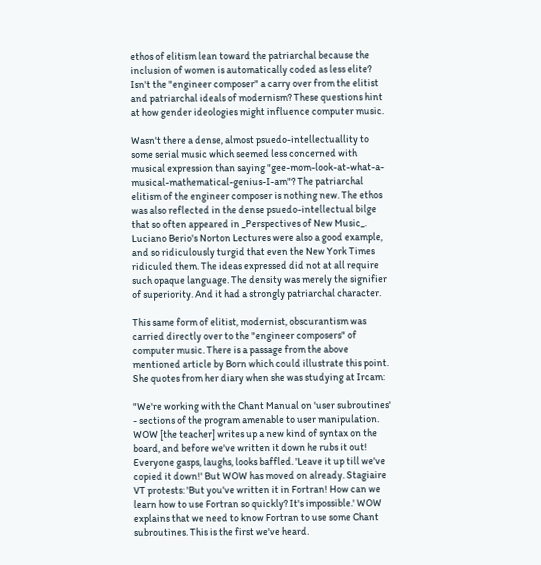ethos of elitism lean toward the patriarchal because the inclusion of women is automatically coded as less elite? Isn't the "engineer composer" a carry over from the elitist and patriarchal ideals of modernism? These questions hint at how gender ideologies might influence computer music.

Wasn't there a dense, almost psuedo-intellectuallity to some serial music which seemed less concerned with musical expression than saying "gee-mom-look-at-what-a-musical-mathematical-genius-I-am"? The patriarchal elitism of the engineer composer is nothing new. The ethos was also reflected in the dense psuedo-intellectual bilge that so often appeared in _Perspectives of New Music_. Luciano Berio's Norton Lectures were also a good example, and so ridiculously turgid that even the New York Times ridiculed them. The ideas expressed did not at all require such opaque language. The density was merely the signifier of superiority. And it had a strongly patriarchal character.

This same form of elitist, modernist, obscurantism was carried directly over to the "engineer composers" of computer music. There is a passage from the above mentioned article by Born which could illustrate this point. She quotes from her diary when she was studying at Ircam:

"We're working with the Chant Manual on 'user subroutines' - sections of the program amenable to user manipulation. WOW [the teacher] writes up a new kind of syntax on the board, and before we've written it down he rubs it out! Everyone gasps, laughs, looks baffled. 'Leave it up till we've copied it down!' But WOW has moved on already. Stagiaire VT protests: 'But you've written it in Fortran! How can we learn how to use Fortran so quickly? It's impossible.' WOW explains that we need to know Fortran to use some Chant subroutines. This is the first we've heard.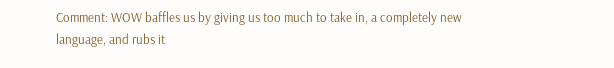Comment: WOW baffles us by giving us too much to take in, a completely new language, and rubs it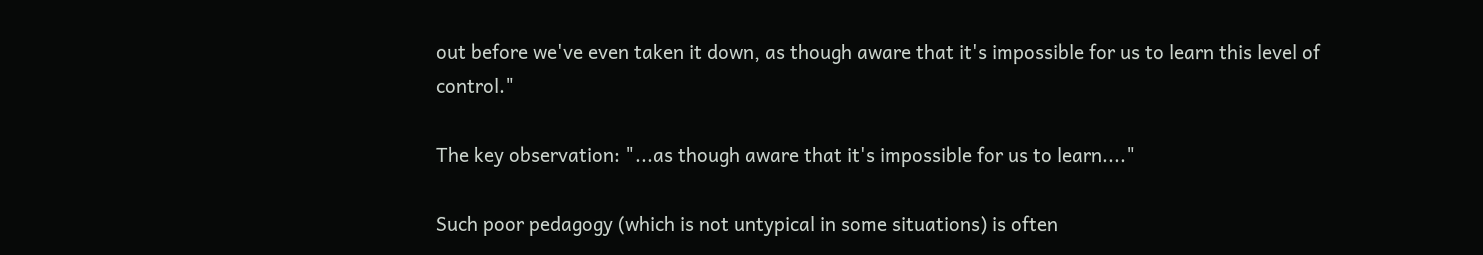out before we've even taken it down, as though aware that it's impossible for us to learn this level of control."

The key observation: "...as though aware that it's impossible for us to learn...."

Such poor pedagogy (which is not untypical in some situations) is often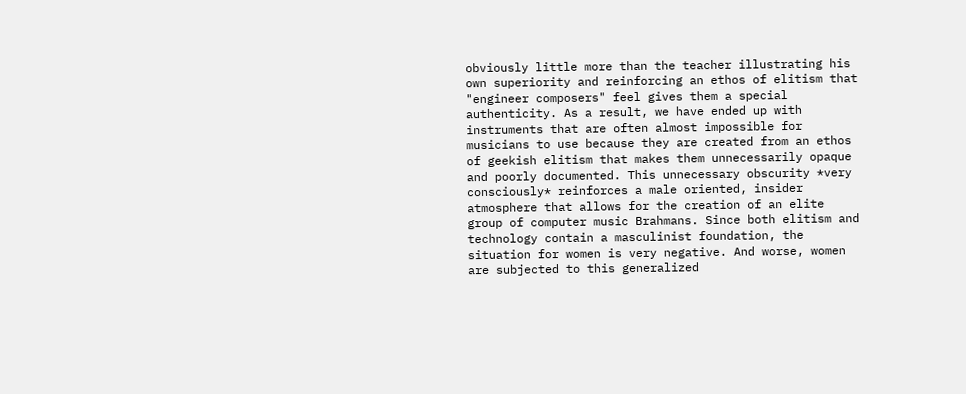obviously little more than the teacher illustrating his own superiority and reinforcing an ethos of elitism that "engineer composers" feel gives them a special authenticity. As a result, we have ended up with instruments that are often almost impossible for musicians to use because they are created from an ethos of geekish elitism that makes them unnecessarily opaque and poorly documented. This unnecessary obscurity *very consciously* reinforces a male oriented, insider atmosphere that allows for the creation of an elite group of computer music Brahmans. Since both elitism and technology contain a masculinist foundation, the situation for women is very negative. And worse, women are subjected to this generalized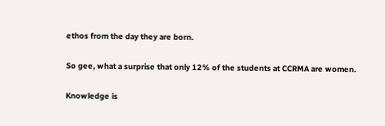ethos from the day they are born.

So gee, what a surprise that only 12% of the students at CCRMA are women.

Knowledge is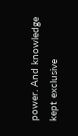power. And knowledge kept exclusive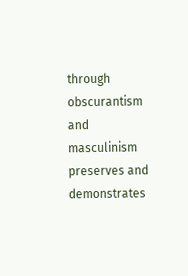through obscurantism and masculinism preserves and demonstrates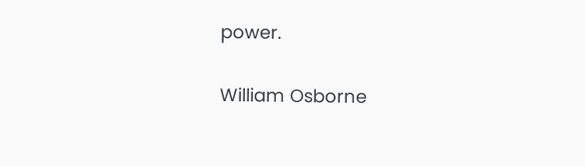power.

William Osborne